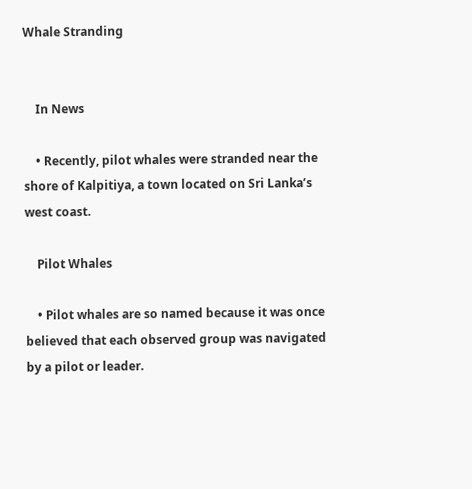Whale Stranding


    In News

    • Recently, pilot whales were stranded near the shore of Kalpitiya, a town located on Sri Lanka’s west coast.

    Pilot Whales

    • Pilot whales are so named because it was once believed that each observed group was navigated by a pilot or leader.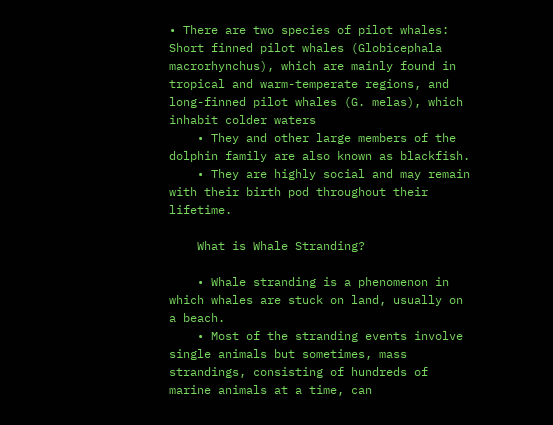• There are two species of pilot whales:  Short finned pilot whales (Globicephala macrorhynchus), which are mainly found in tropical and warm-temperate regions, and long-finned pilot whales (G. melas), which inhabit colder waters
    • They and other large members of the dolphin family are also known as blackfish.
    • They are highly social and may remain with their birth pod throughout their lifetime.

    What is Whale Stranding?

    • Whale stranding is a phenomenon in which whales are stuck on land, usually on a beach.
    • Most of the stranding events involve single animals but sometimes, mass strandings, consisting of hundreds of marine animals at a time, can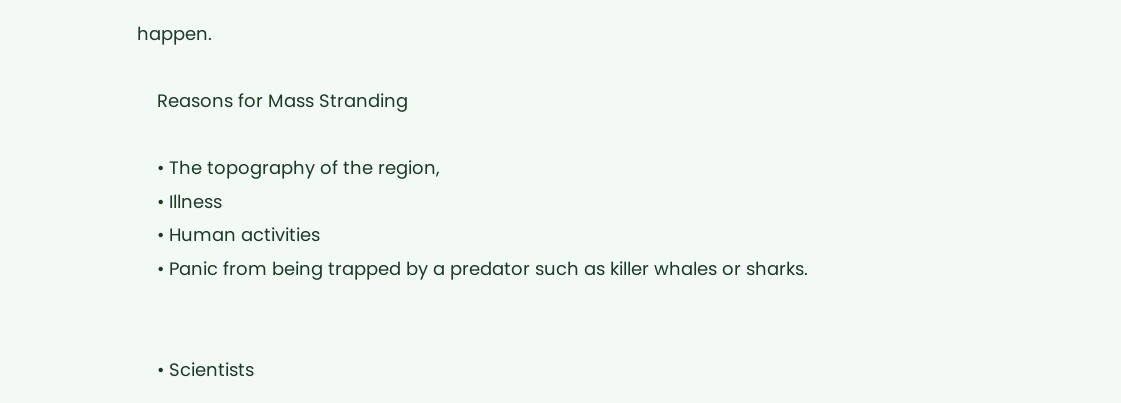happen.

    Reasons for Mass Stranding

    • The topography of the region,
    • Illness
    • Human activities
    • Panic from being trapped by a predator such as killer whales or sharks.


    • Scientists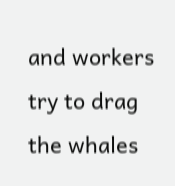and workers try to drag the whales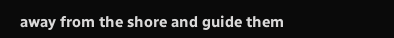away from the shore and guide them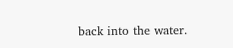back into the water.